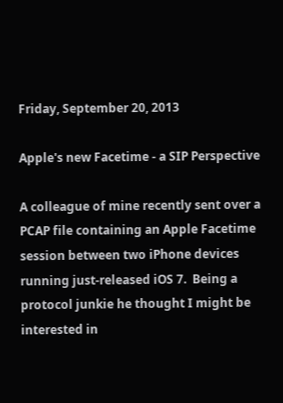Friday, September 20, 2013

Apple's new Facetime - a SIP Perspective

A colleague of mine recently sent over a PCAP file containing an Apple Facetime session between two iPhone devices running just-released iOS 7.  Being a protocol junkie he thought I might be interested in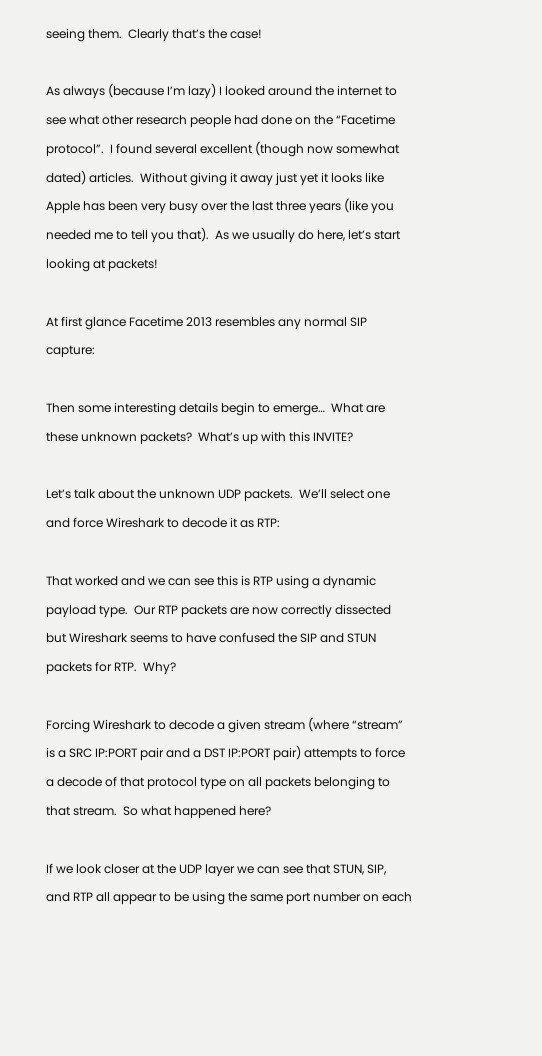seeing them.  Clearly that’s the case!

As always (because I’m lazy) I looked around the internet to see what other research people had done on the “Facetime protocol”.  I found several excellent (though now somewhat dated) articles.  Without giving it away just yet it looks like Apple has been very busy over the last three years (like you needed me to tell you that).  As we usually do here, let’s start looking at packets!

At first glance Facetime 2013 resembles any normal SIP capture:

Then some interesting details begin to emerge…  What are these unknown packets?  What’s up with this INVITE?

Let’s talk about the unknown UDP packets.  We’ll select one and force Wireshark to decode it as RTP:

That worked and we can see this is RTP using a dynamic payload type.  Our RTP packets are now correctly dissected but Wireshark seems to have confused the SIP and STUN packets for RTP.  Why?

Forcing Wireshark to decode a given stream (where “stream” is a SRC IP:PORT pair and a DST IP:PORT pair) attempts to force a decode of that protocol type on all packets belonging to that stream.  So what happened here?

If we look closer at the UDP layer we can see that STUN, SIP, and RTP all appear to be using the same port number on each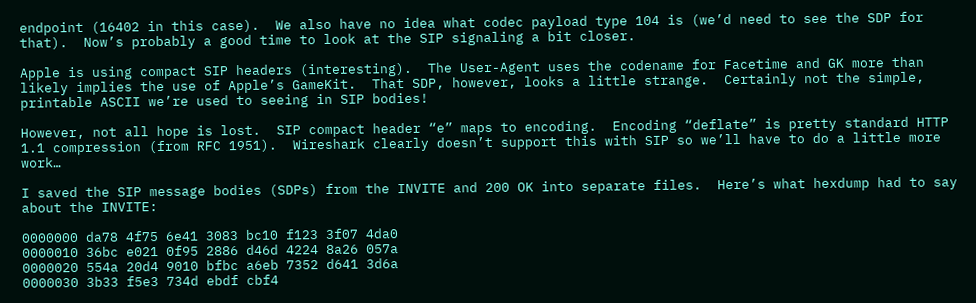endpoint (16402 in this case).  We also have no idea what codec payload type 104 is (we’d need to see the SDP for that).  Now’s probably a good time to look at the SIP signaling a bit closer.

Apple is using compact SIP headers (interesting).  The User-Agent uses the codename for Facetime and GK more than likely implies the use of Apple’s GameKit.  That SDP, however, looks a little strange.  Certainly not the simple, printable ASCII we’re used to seeing in SIP bodies!

However, not all hope is lost.  SIP compact header “e” maps to encoding.  Encoding “deflate” is pretty standard HTTP 1.1 compression (from RFC 1951).  Wireshark clearly doesn’t support this with SIP so we’ll have to do a little more work…

I saved the SIP message bodies (SDPs) from the INVITE and 200 OK into separate files.  Here’s what hexdump had to say about the INVITE:

0000000 da78 4f75 6e41 3083 bc10 f123 3f07 4da0
0000010 36bc e021 0f95 2886 d46d 4224 8a26 057a
0000020 554a 20d4 9010 bfbc a6eb 7352 d641 3d6a
0000030 3b33 f5e3 734d ebdf cbf4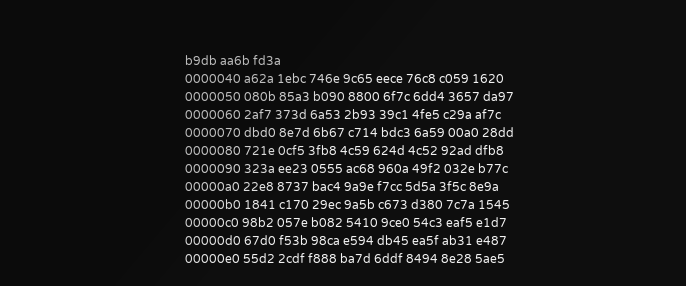b9db aa6b fd3a
0000040 a62a 1ebc 746e 9c65 eece 76c8 c059 1620
0000050 080b 85a3 b090 8800 6f7c 6dd4 3657 da97
0000060 2af7 373d 6a53 2b93 39c1 4fe5 c29a af7c
0000070 dbd0 8e7d 6b67 c714 bdc3 6a59 00a0 28dd
0000080 721e 0cf5 3fb8 4c59 624d 4c52 92ad dfb8
0000090 323a ee23 0555 ac68 960a 49f2 032e b77c
00000a0 22e8 8737 bac4 9a9e f7cc 5d5a 3f5c 8e9a
00000b0 1841 c170 29ec 9a5b c673 d380 7c7a 1545
00000c0 98b2 057e b082 5410 9ce0 54c3 eaf5 e1d7
00000d0 67d0 f53b 98ca e594 db45 ea5f ab31 e487
00000e0 55d2 2cdf f888 ba7d 6ddf 8494 8e28 5ae5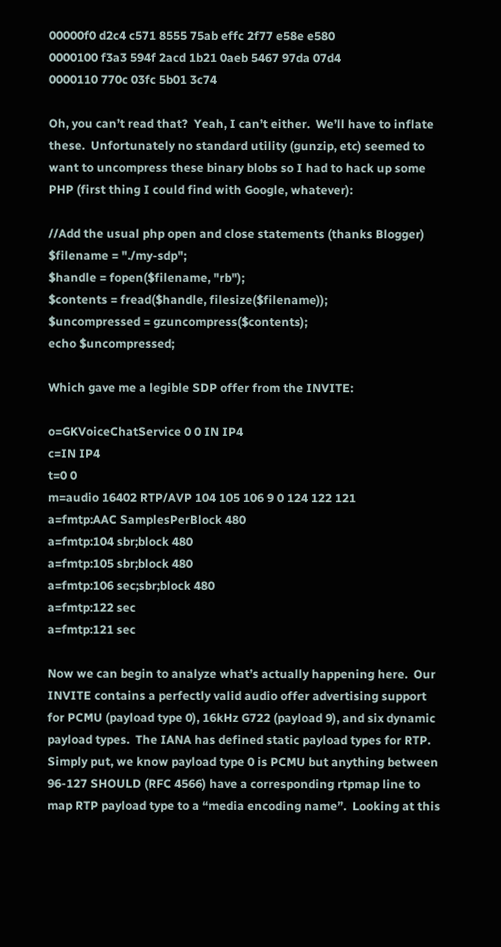00000f0 d2c4 c571 8555 75ab effc 2f77 e58e e580
0000100 f3a3 594f 2acd 1b21 0aeb 5467 97da 07d4
0000110 770c 03fc 5b01 3c74

Oh, you can’t read that?  Yeah, I can’t either.  We’ll have to inflate these.  Unfortunately no standard utility (gunzip, etc) seemed to want to uncompress these binary blobs so I had to hack up some PHP (first thing I could find with Google, whatever):

//Add the usual php open and close statements (thanks Blogger)
$filename = "./my-sdp";
$handle = fopen($filename, "rb");
$contents = fread($handle, filesize($filename));
$uncompressed = gzuncompress($contents);
echo $uncompressed;

Which gave me a legible SDP offer from the INVITE:

o=GKVoiceChatService 0 0 IN IP4
c=IN IP4
t=0 0
m=audio 16402 RTP/AVP 104 105 106 9 0 124 122 121
a=fmtp:AAC SamplesPerBlock 480
a=fmtp:104 sbr;block 480
a=fmtp:105 sbr;block 480
a=fmtp:106 sec;sbr;block 480
a=fmtp:122 sec
a=fmtp:121 sec

Now we can begin to analyze what’s actually happening here.  Our INVITE contains a perfectly valid audio offer advertising support for PCMU (payload type 0), 16kHz G722 (payload 9), and six dynamic payload types.  The IANA has defined static payload types for RTP.  Simply put, we know payload type 0 is PCMU but anything between 96-127 SHOULD (RFC 4566) have a corresponding rtpmap line to map RTP payload type to a “media encoding name”.  Looking at this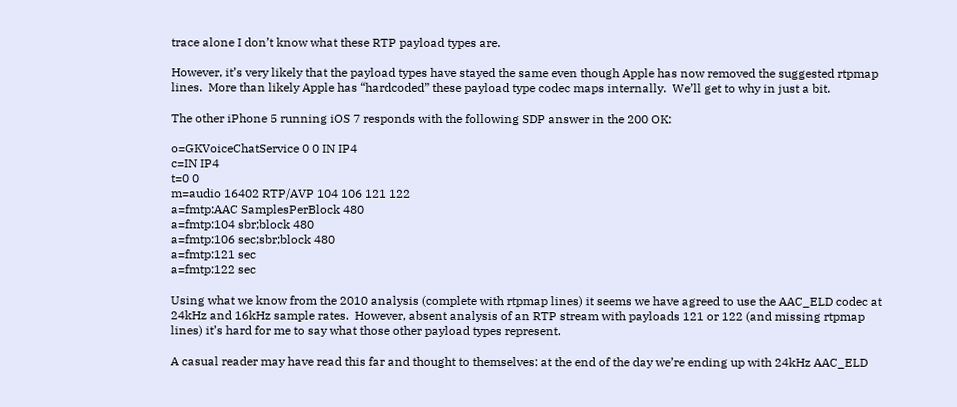trace alone I don’t know what these RTP payload types are.

However, it’s very likely that the payload types have stayed the same even though Apple has now removed the suggested rtpmap lines.  More than likely Apple has “hardcoded” these payload type codec maps internally.  We’ll get to why in just a bit.

The other iPhone 5 running iOS 7 responds with the following SDP answer in the 200 OK:

o=GKVoiceChatService 0 0 IN IP4
c=IN IP4
t=0 0
m=audio 16402 RTP/AVP 104 106 121 122
a=fmtp:AAC SamplesPerBlock 480
a=fmtp:104 sbr;block 480
a=fmtp:106 sec;sbr;block 480
a=fmtp:121 sec
a=fmtp:122 sec

Using what we know from the 2010 analysis (complete with rtpmap lines) it seems we have agreed to use the AAC_ELD codec at 24kHz and 16kHz sample rates.  However, absent analysis of an RTP stream with payloads 121 or 122 (and missing rtpmap lines) it’s hard for me to say what those other payload types represent.

A casual reader may have read this far and thought to themselves: at the end of the day we’re ending up with 24kHz AAC_ELD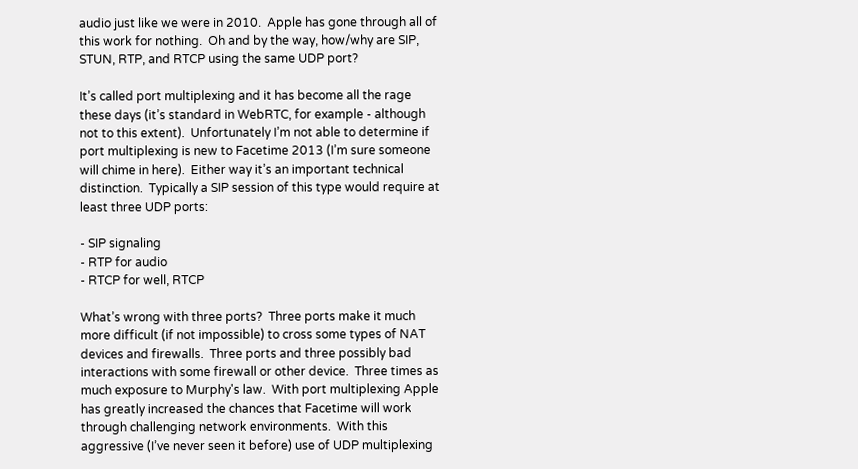audio just like we were in 2010.  Apple has gone through all of this work for nothing.  Oh and by the way, how/why are SIP, STUN, RTP, and RTCP using the same UDP port?

It’s called port multiplexing and it has become all the rage these days (it’s standard in WebRTC, for example - although not to this extent).  Unfortunately I’m not able to determine if port multiplexing is new to Facetime 2013 (I’m sure someone will chime in here).  Either way it’s an important technical distinction.  Typically a SIP session of this type would require at least three UDP ports:

- SIP signaling
- RTP for audio
- RTCP for well, RTCP

What’s wrong with three ports?  Three ports make it much more difficult (if not impossible) to cross some types of NAT devices and firewalls.  Three ports and three possibly bad interactions with some firewall or other device.  Three times as much exposure to Murphy's law.  With port multiplexing Apple has greatly increased the chances that Facetime will work through challenging network environments.  With this aggressive (I’ve never seen it before) use of UDP multiplexing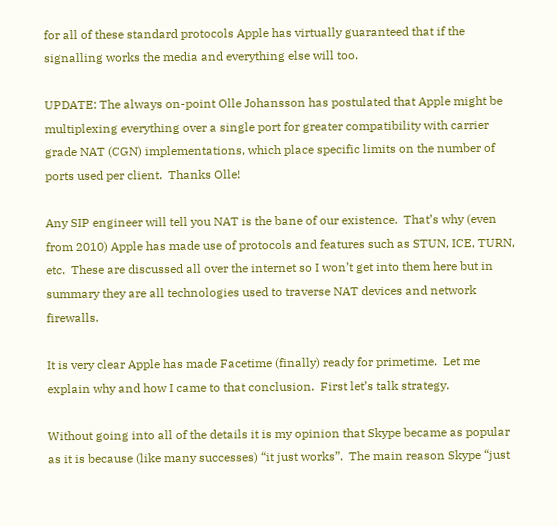for all of these standard protocols Apple has virtually guaranteed that if the signalling works the media and everything else will too.

UPDATE: The always on-point Olle Johansson has postulated that Apple might be multiplexing everything over a single port for greater compatibility with carrier grade NAT (CGN) implementations, which place specific limits on the number of ports used per client.  Thanks Olle!

Any SIP engineer will tell you NAT is the bane of our existence.  That’s why (even from 2010) Apple has made use of protocols and features such as STUN, ICE, TURN, etc.  These are discussed all over the internet so I won’t get into them here but in summary they are all technologies used to traverse NAT devices and network firewalls.

It is very clear Apple has made Facetime (finally) ready for primetime.  Let me explain why and how I came to that conclusion.  First let’s talk strategy.

Without going into all of the details it is my opinion that Skype became as popular as it is because (like many successes) “it just works”.  The main reason Skype “just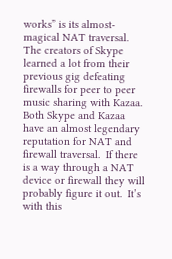works” is its almost-magical NAT traversal.  The creators of Skype learned a lot from their previous gig defeating firewalls for peer to peer music sharing with Kazaa.  Both Skype and Kazaa have an almost legendary reputation for NAT and firewall traversal.  If there is a way through a NAT device or firewall they will probably figure it out.  It’s with this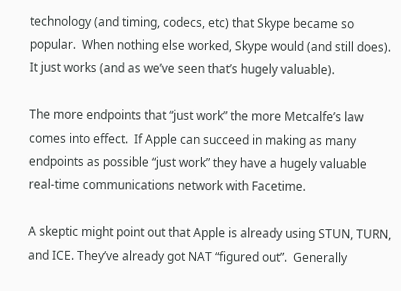technology (and timing, codecs, etc) that Skype became so popular.  When nothing else worked, Skype would (and still does).  It just works (and as we’ve seen that’s hugely valuable).

The more endpoints that “just work” the more Metcalfe’s law comes into effect.  If Apple can succeed in making as many endpoints as possible “just work” they have a hugely valuable real-time communications network with Facetime.

A skeptic might point out that Apple is already using STUN, TURN, and ICE. They’ve already got NAT “figured out”.  Generally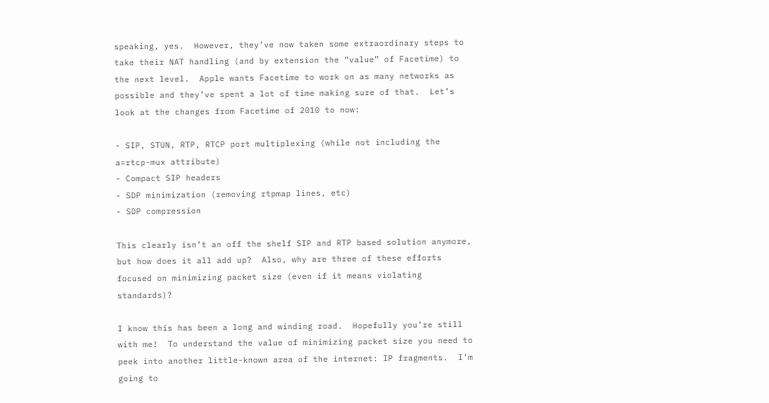speaking, yes.  However, they’ve now taken some extraordinary steps to take their NAT handling (and by extension the “value” of Facetime) to the next level.  Apple wants Facetime to work on as many networks as possible and they’ve spent a lot of time making sure of that.  Let’s look at the changes from Facetime of 2010 to now:

- SIP, STUN, RTP, RTCP port multiplexing (while not including the a=rtcp-mux attribute)
- Compact SIP headers
- SDP minimization (removing rtpmap lines, etc)
- SDP compression

This clearly isn’t an off the shelf SIP and RTP based solution anymore, but how does it all add up?  Also, why are three of these efforts focused on minimizing packet size (even if it means violating standards)?

I know this has been a long and winding road.  Hopefully you’re still with me!  To understand the value of minimizing packet size you need to peek into another little-known area of the internet: IP fragments.  I’m going to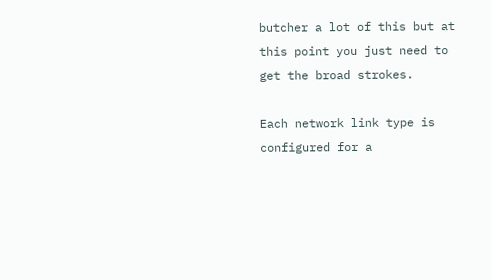butcher a lot of this but at this point you just need to get the broad strokes.

Each network link type is configured for a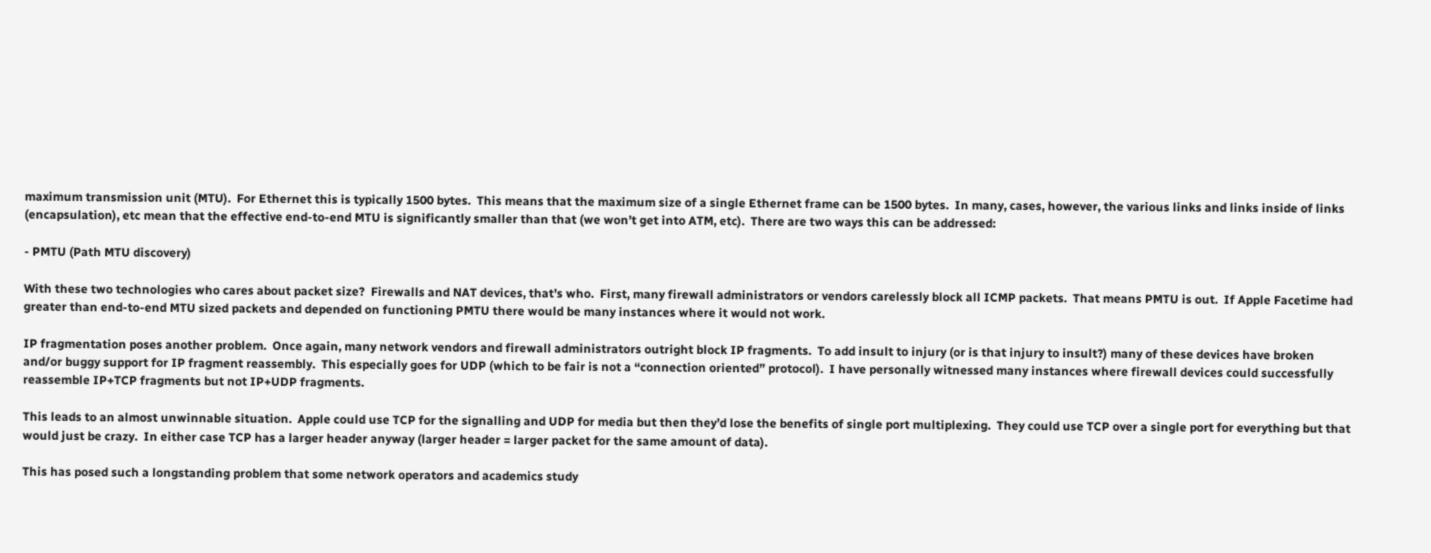maximum transmission unit (MTU).  For Ethernet this is typically 1500 bytes.  This means that the maximum size of a single Ethernet frame can be 1500 bytes.  In many, cases, however, the various links and links inside of links (encapsulation), etc mean that the effective end-to-end MTU is significantly smaller than that (we won’t get into ATM, etc).  There are two ways this can be addressed:

- PMTU (Path MTU discovery)

With these two technologies who cares about packet size?  Firewalls and NAT devices, that’s who.  First, many firewall administrators or vendors carelessly block all ICMP packets.  That means PMTU is out.  If Apple Facetime had greater than end-to-end MTU sized packets and depended on functioning PMTU there would be many instances where it would not work.

IP fragmentation poses another problem.  Once again, many network vendors and firewall administrators outright block IP fragments.  To add insult to injury (or is that injury to insult?) many of these devices have broken and/or buggy support for IP fragment reassembly.  This especially goes for UDP (which to be fair is not a “connection oriented” protocol).  I have personally witnessed many instances where firewall devices could successfully reassemble IP+TCP fragments but not IP+UDP fragments.

This leads to an almost unwinnable situation.  Apple could use TCP for the signalling and UDP for media but then they’d lose the benefits of single port multiplexing.  They could use TCP over a single port for everything but that would just be crazy.  In either case TCP has a larger header anyway (larger header = larger packet for the same amount of data).

This has posed such a longstanding problem that some network operators and academics study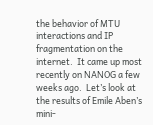the behavior of MTU interactions and IP fragmentation on the internet.  It came up most recently on NANOG a few weeks ago.  Let’s look at the results of Emile Aben’s mini-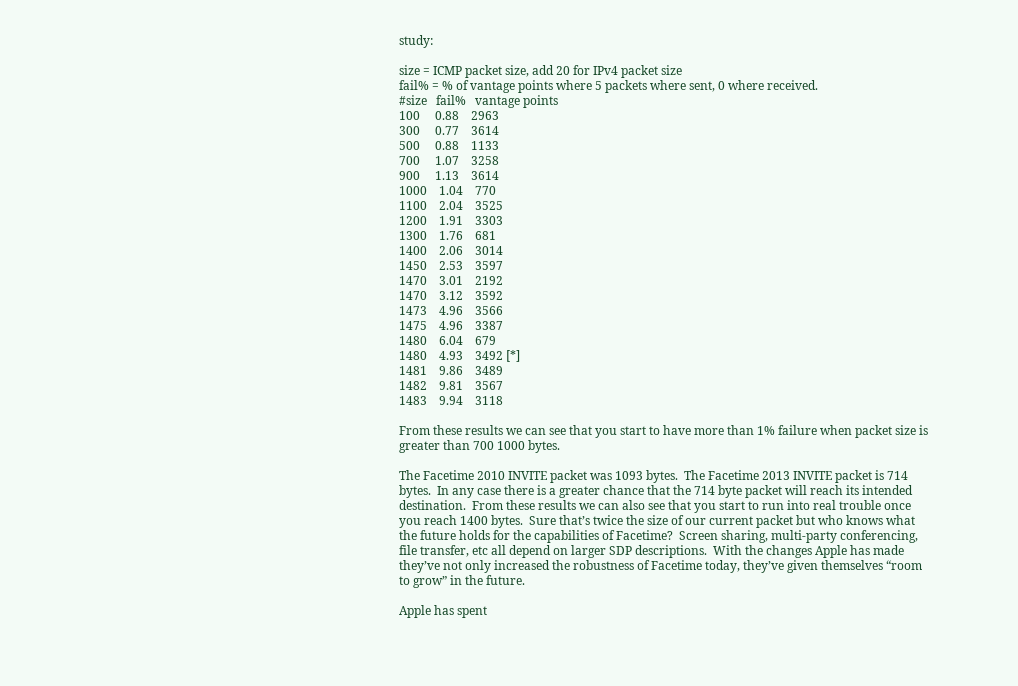study:

size = ICMP packet size, add 20 for IPv4 packet size
fail% = % of vantage points where 5 packets where sent, 0 where received.
#size   fail%   vantage points
100     0.88    2963
300     0.77    3614
500     0.88    1133
700     1.07    3258
900     1.13    3614
1000    1.04    770
1100    2.04    3525
1200    1.91    3303
1300    1.76    681
1400    2.06    3014
1450    2.53    3597
1470    3.01    2192
1470    3.12    3592
1473    4.96    3566
1475    4.96    3387
1480    6.04    679
1480    4.93    3492 [*]
1481    9.86    3489
1482    9.81    3567
1483    9.94    3118

From these results we can see that you start to have more than 1% failure when packet size is greater than 700 1000 bytes.

The Facetime 2010 INVITE packet was 1093 bytes.  The Facetime 2013 INVITE packet is 714 bytes.  In any case there is a greater chance that the 714 byte packet will reach its intended destination.  From these results we can also see that you start to run into real trouble once you reach 1400 bytes.  Sure that’s twice the size of our current packet but who knows what the future holds for the capabilities of Facetime?  Screen sharing, multi-party conferencing, file transfer, etc all depend on larger SDP descriptions.  With the changes Apple has made they’ve not only increased the robustness of Facetime today, they’ve given themselves “room to grow” in the future.

Apple has spent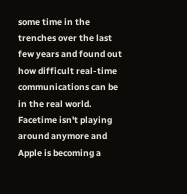some time in the trenches over the last few years and found out how difficult real-time communications can be in the real world.  Facetime isn't playing around anymore and Apple is becoming a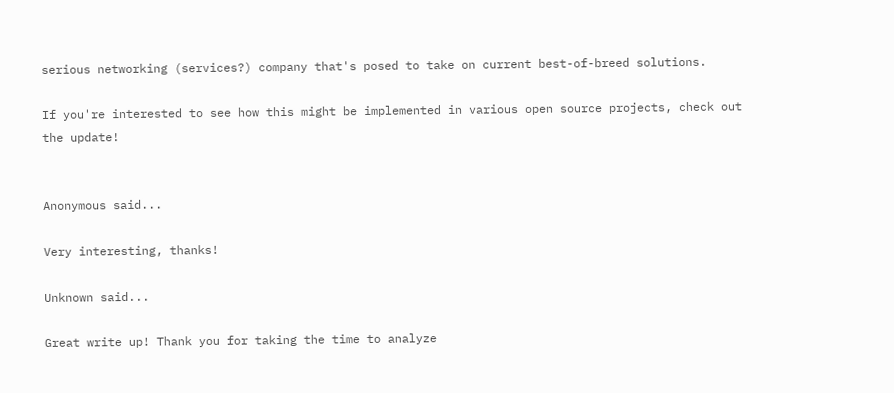serious networking (services?) company that's posed to take on current best-of-breed solutions.

If you're interested to see how this might be implemented in various open source projects, check out the update!


Anonymous said...

Very interesting, thanks!

Unknown said...

Great write up! Thank you for taking the time to analyze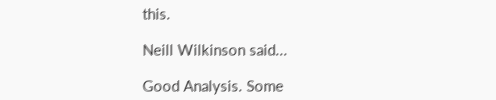this.

Neill Wilkinson said...

Good Analysis. Some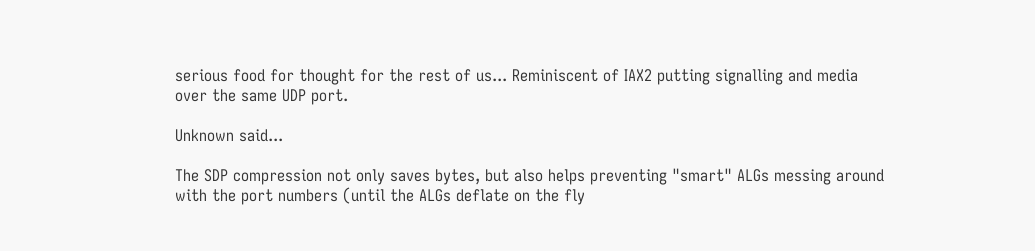serious food for thought for the rest of us... Reminiscent of IAX2 putting signalling and media over the same UDP port.

Unknown said...

The SDP compression not only saves bytes, but also helps preventing "smart" ALGs messing around with the port numbers (until the ALGs deflate on the fly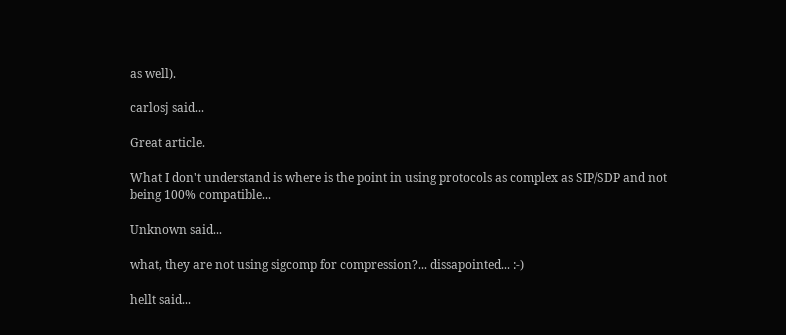as well).

carlosj said...

Great article.

What I don't understand is where is the point in using protocols as complex as SIP/SDP and not being 100% compatible...

Unknown said...

what, they are not using sigcomp for compression?... dissapointed... :-)

hellt said...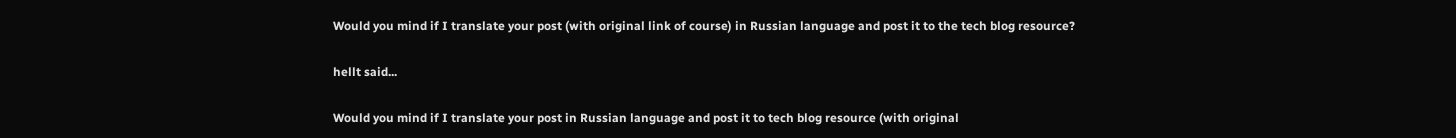Would you mind if I translate your post (with original link of course) in Russian language and post it to the tech blog resource?

hellt said...

Would you mind if I translate your post in Russian language and post it to tech blog resource (with original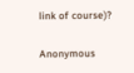link of course)?

Anonymous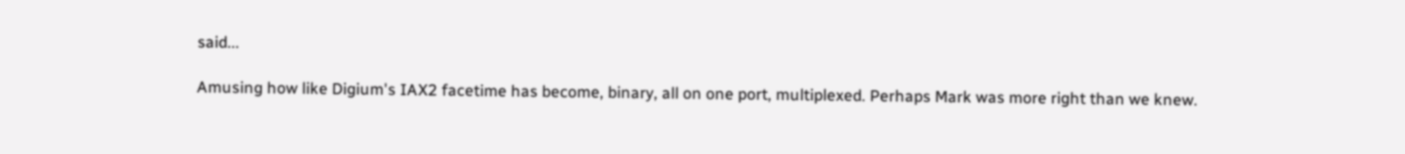said...

Amusing how like Digium's IAX2 facetime has become, binary, all on one port, multiplexed. Perhaps Mark was more right than we knew.